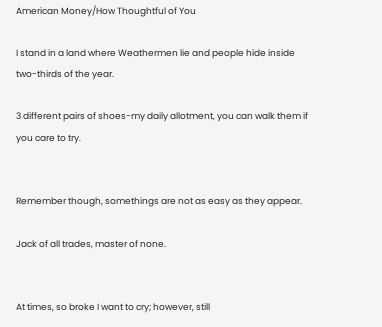American Money/How Thoughtful of You

I stand in a land where Weathermen lie and people hide inside two-thirds of the year.

3 different pairs of shoes-my daily allotment, you can walk them if you care to try.


Remember though, somethings are not as easy as they appear.

Jack of all trades, master of none.


At times, so broke I want to cry; however, still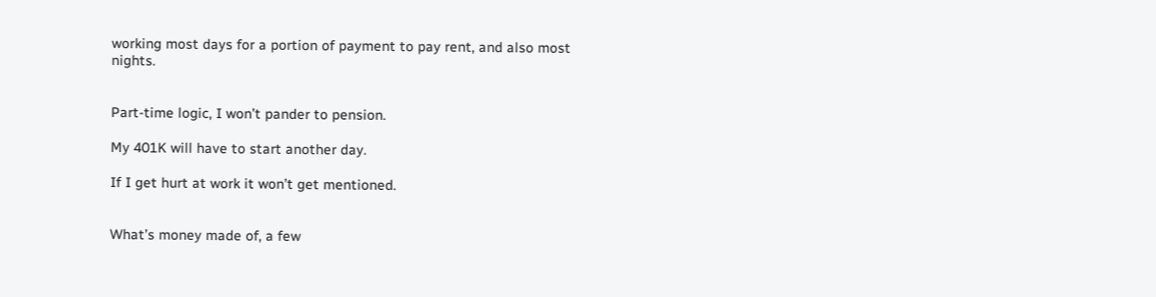working most days for a portion of payment to pay rent, and also most nights.


Part-time logic, I won’t pander to pension.

My 401K will have to start another day.

If I get hurt at work it won’t get mentioned.


What’s money made of, a few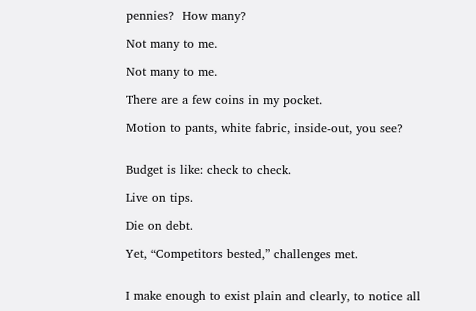pennies?  How many?

Not many to me.

Not many to me.

There are a few coins in my pocket.

Motion to pants, white fabric, inside-out, you see?


Budget is like: check to check.

Live on tips.

Die on debt.

Yet, “Competitors bested,” challenges met.


I make enough to exist plain and clearly, to notice all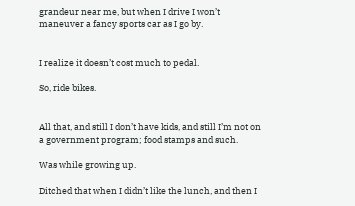grandeur near me, but when I drive I won’t maneuver a fancy sports car as I go by.


I realize it doesn’t cost much to pedal.

So, ride bikes.


All that, and still I don’t have kids, and still I’m not on a government program; food stamps and such.

Was while growing up.

Ditched that when I didn’t like the lunch, and then I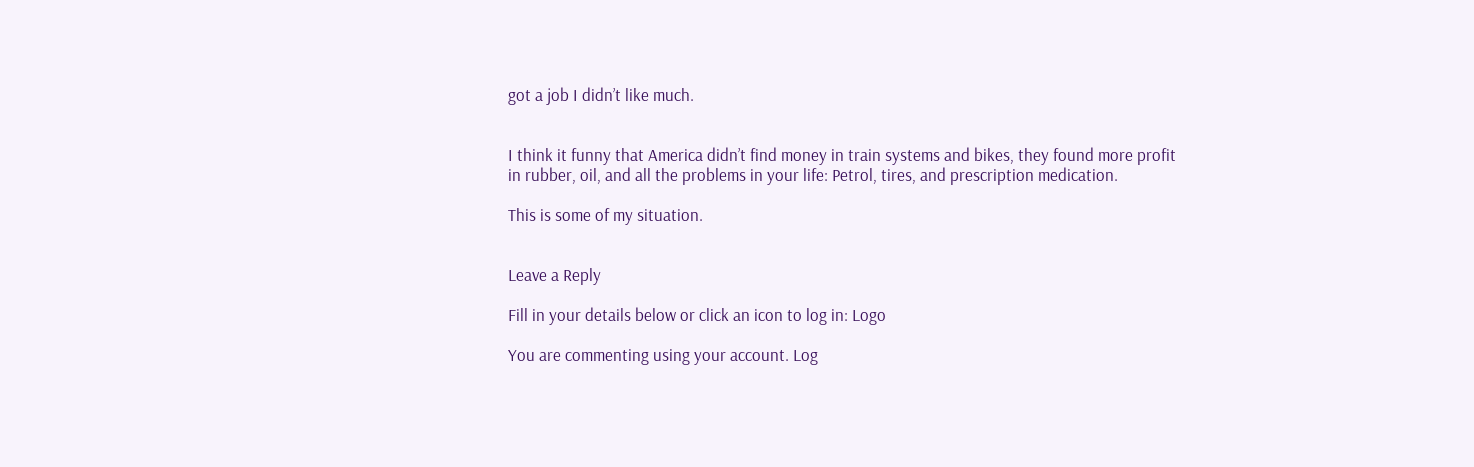got a job I didn’t like much.


I think it funny that America didn’t find money in train systems and bikes, they found more profit in rubber, oil, and all the problems in your life: Petrol, tires, and prescription medication.

This is some of my situation.


Leave a Reply

Fill in your details below or click an icon to log in: Logo

You are commenting using your account. Log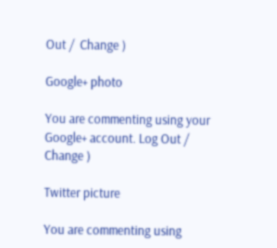Out /  Change )

Google+ photo

You are commenting using your Google+ account. Log Out /  Change )

Twitter picture

You are commenting using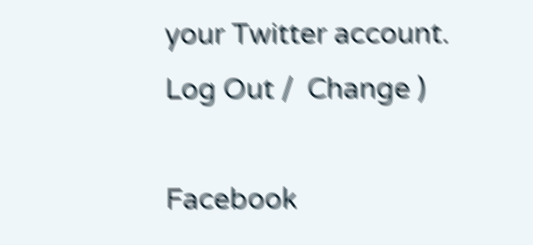your Twitter account. Log Out /  Change )

Facebook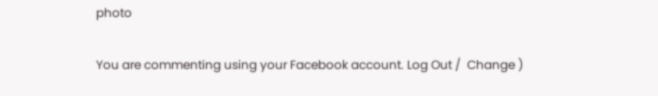photo

You are commenting using your Facebook account. Log Out /  Change )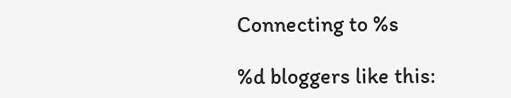Connecting to %s

%d bloggers like this: